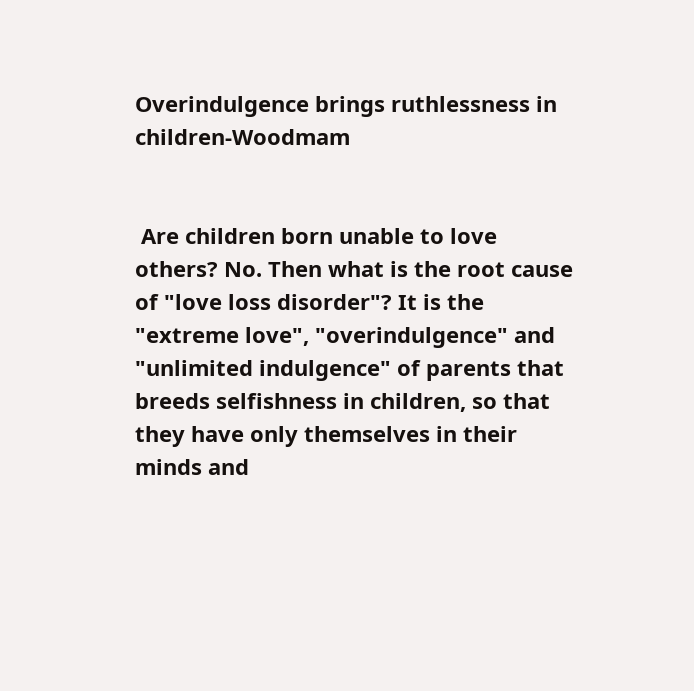Overindulgence brings ruthlessness in children-Woodmam


 Are children born unable to love others? No. Then what is the root cause of "love loss disorder"? It is the "extreme love", "overindulgence" and "unlimited indulgence" of parents that breeds selfishness in children, so that they have only themselves in their minds and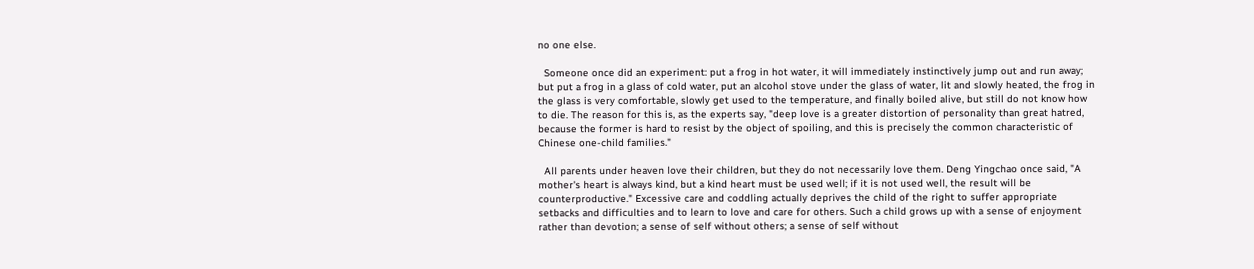no one else.

  Someone once did an experiment: put a frog in hot water, it will immediately instinctively jump out and run away; but put a frog in a glass of cold water, put an alcohol stove under the glass of water, lit and slowly heated, the frog in the glass is very comfortable, slowly get used to the temperature, and finally boiled alive, but still do not know how to die. The reason for this is, as the experts say, "deep love is a greater distortion of personality than great hatred, because the former is hard to resist by the object of spoiling, and this is precisely the common characteristic of Chinese one-child families."

  All parents under heaven love their children, but they do not necessarily love them. Deng Yingchao once said, "A mother's heart is always kind, but a kind heart must be used well; if it is not used well, the result will be counterproductive." Excessive care and coddling actually deprives the child of the right to suffer appropriate setbacks and difficulties and to learn to love and care for others. Such a child grows up with a sense of enjoyment rather than devotion; a sense of self without others; a sense of self without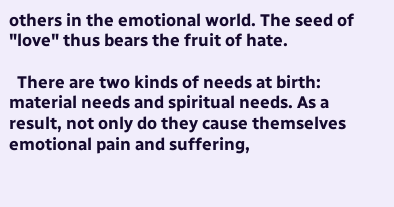others in the emotional world. The seed of "love" thus bears the fruit of hate.

  There are two kinds of needs at birth: material needs and spiritual needs. As a result, not only do they cause themselves emotional pain and suffering,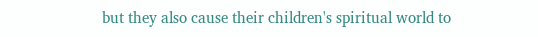but they also cause their children's spiritual world to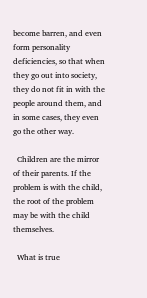become barren, and even form personality deficiencies, so that when they go out into society, they do not fit in with the people around them, and in some cases, they even go the other way.

  Children are the mirror of their parents. If the problem is with the child, the root of the problem may be with the child themselves.

  What is true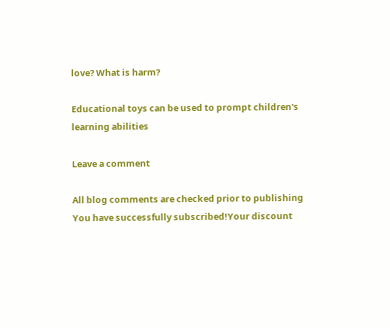love? What is harm?

Educational toys can be used to prompt children's learning abilities

Leave a comment

All blog comments are checked prior to publishing
You have successfully subscribed!Your discount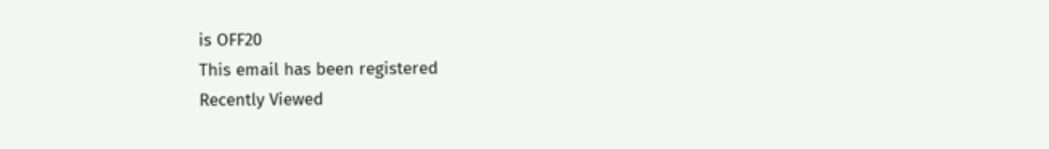is OFF20
This email has been registered
Recently Viewed